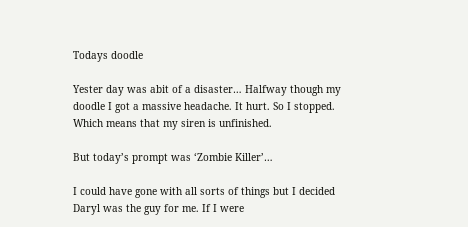Todays doodle

Yester day was abit of a disaster… Halfway though my doodle I got a massive headache. It hurt. So I stopped. Which means that my siren is unfinished.

But today’s prompt was ‘Zombie Killer’…

I could have gone with all sorts of things but I decided Daryl was the guy for me. If I were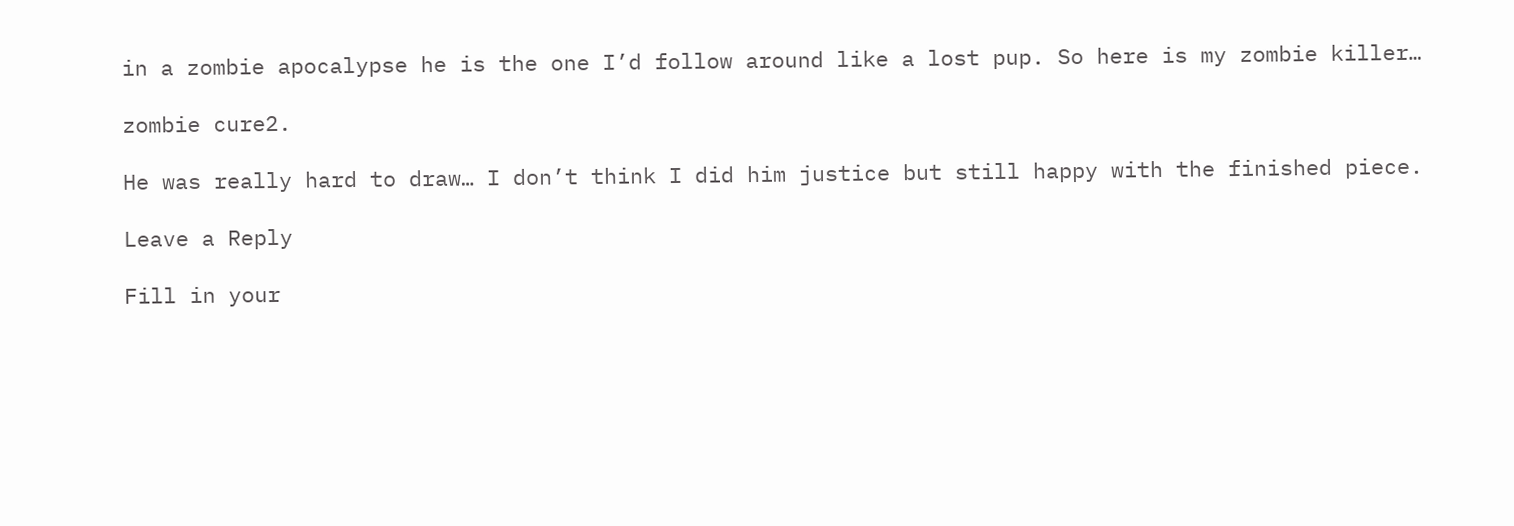in a zombie apocalypse he is the one I’d follow around like a lost pup. So here is my zombie killer…

zombie cure2.

He was really hard to draw… I don’t think I did him justice but still happy with the finished piece.

Leave a Reply

Fill in your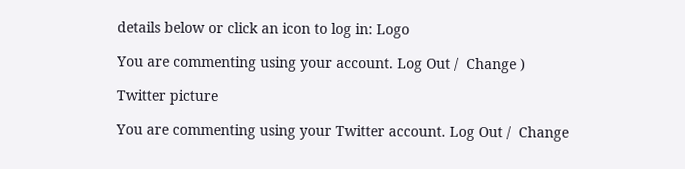details below or click an icon to log in: Logo

You are commenting using your account. Log Out /  Change )

Twitter picture

You are commenting using your Twitter account. Log Out /  Change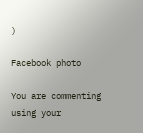)

Facebook photo

You are commenting using your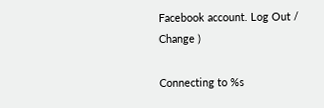Facebook account. Log Out /  Change )

Connecting to %s